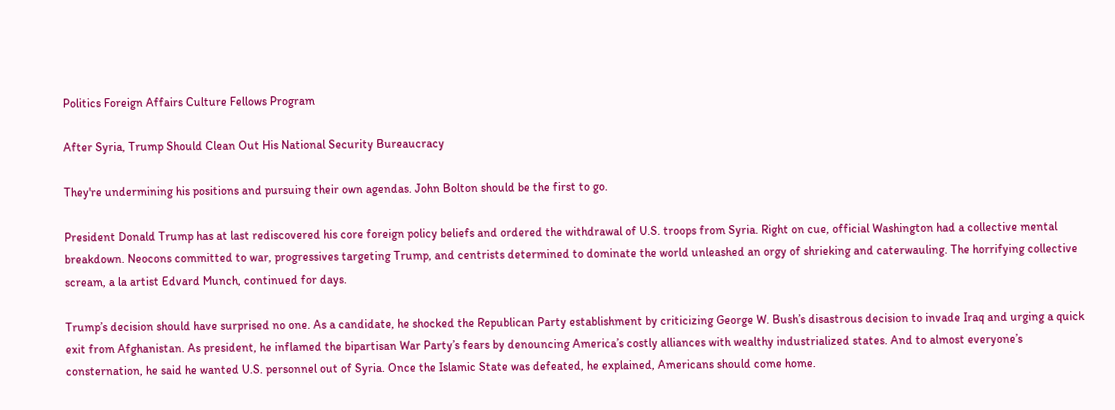Politics Foreign Affairs Culture Fellows Program

After Syria, Trump Should Clean Out His National Security Bureaucracy

They're undermining his positions and pursuing their own agendas. John Bolton should be the first to go.

President Donald Trump has at last rediscovered his core foreign policy beliefs and ordered the withdrawal of U.S. troops from Syria. Right on cue, official Washington had a collective mental breakdown. Neocons committed to war, progressives targeting Trump, and centrists determined to dominate the world unleashed an orgy of shrieking and caterwauling. The horrifying collective scream, a la artist Edvard Munch, continued for days.

Trump’s decision should have surprised no one. As a candidate, he shocked the Republican Party establishment by criticizing George W. Bush’s disastrous decision to invade Iraq and urging a quick exit from Afghanistan. As president, he inflamed the bipartisan War Party’s fears by denouncing America’s costly alliances with wealthy industrialized states. And to almost everyone’s consternation, he said he wanted U.S. personnel out of Syria. Once the Islamic State was defeated, he explained, Americans should come home.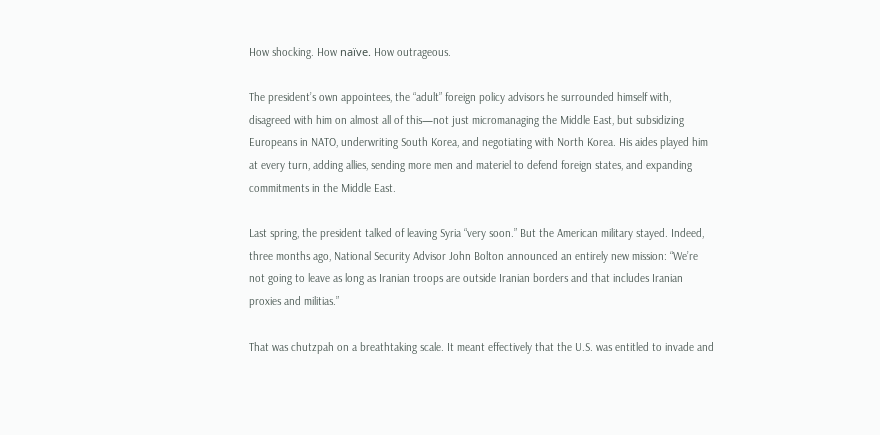How shocking. How naïve. How outrageous.

The president’s own appointees, the “adult” foreign policy advisors he surrounded himself with, disagreed with him on almost all of this—not just micromanaging the Middle East, but subsidizing Europeans in NATO, underwriting South Korea, and negotiating with North Korea. His aides played him at every turn, adding allies, sending more men and materiel to defend foreign states, and expanding commitments in the Middle East.

Last spring, the president talked of leaving Syria “very soon.” But the American military stayed. Indeed, three months ago, National Security Advisor John Bolton announced an entirely new mission: “We’re not going to leave as long as Iranian troops are outside Iranian borders and that includes Iranian proxies and militias.”

That was chutzpah on a breathtaking scale. It meant effectively that the U.S. was entitled to invade and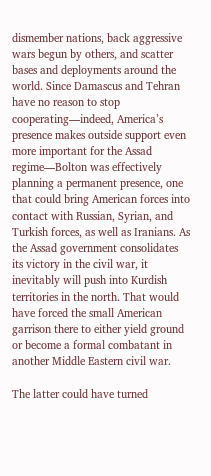dismember nations, back aggressive wars begun by others, and scatter bases and deployments around the world. Since Damascus and Tehran have no reason to stop cooperating—indeed, America’s presence makes outside support even more important for the Assad regime—Bolton was effectively planning a permanent presence, one that could bring American forces into contact with Russian, Syrian, and Turkish forces, as well as Iranians. As the Assad government consolidates its victory in the civil war, it inevitably will push into Kurdish territories in the north. That would have forced the small American garrison there to either yield ground or become a formal combatant in another Middle Eastern civil war.

The latter could have turned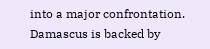into a major confrontation. Damascus is backed by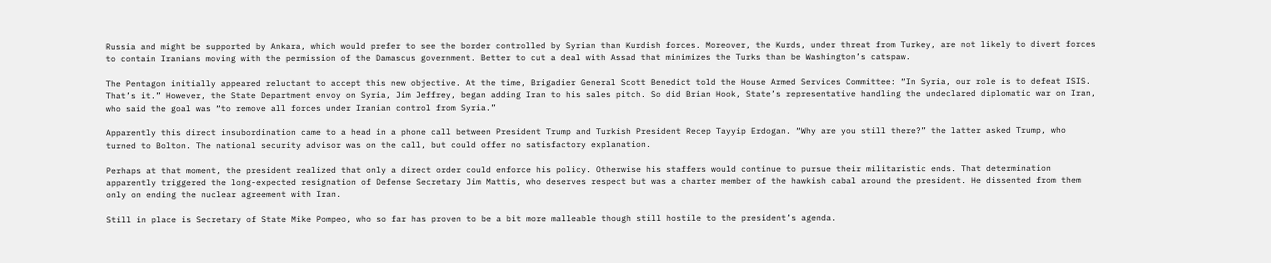Russia and might be supported by Ankara, which would prefer to see the border controlled by Syrian than Kurdish forces. Moreover, the Kurds, under threat from Turkey, are not likely to divert forces to contain Iranians moving with the permission of the Damascus government. Better to cut a deal with Assad that minimizes the Turks than be Washington’s catspaw.

The Pentagon initially appeared reluctant to accept this new objective. At the time, Brigadier General Scott Benedict told the House Armed Services Committee: “In Syria, our role is to defeat ISIS. That’s it.” However, the State Department envoy on Syria, Jim Jeffrey, began adding Iran to his sales pitch. So did Brian Hook, State’s representative handling the undeclared diplomatic war on Iran, who said the goal was “to remove all forces under Iranian control from Syria.”

Apparently this direct insubordination came to a head in a phone call between President Trump and Turkish President Recep Tayyip Erdogan. “Why are you still there?” the latter asked Trump, who turned to Bolton. The national security advisor was on the call, but could offer no satisfactory explanation.

Perhaps at that moment, the president realized that only a direct order could enforce his policy. Otherwise his staffers would continue to pursue their militaristic ends. That determination apparently triggered the long-expected resignation of Defense Secretary Jim Mattis, who deserves respect but was a charter member of the hawkish cabal around the president. He dissented from them only on ending the nuclear agreement with Iran.

Still in place is Secretary of State Mike Pompeo, who so far has proven to be a bit more malleable though still hostile to the president’s agenda.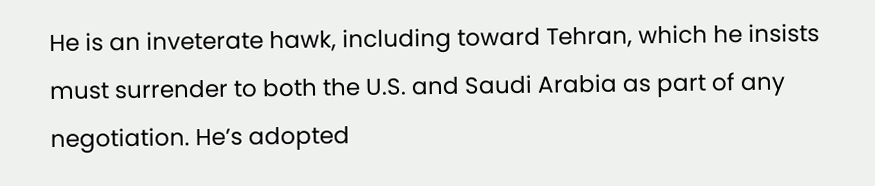He is an inveterate hawk, including toward Tehran, which he insists must surrender to both the U.S. and Saudi Arabia as part of any negotiation. He’s adopted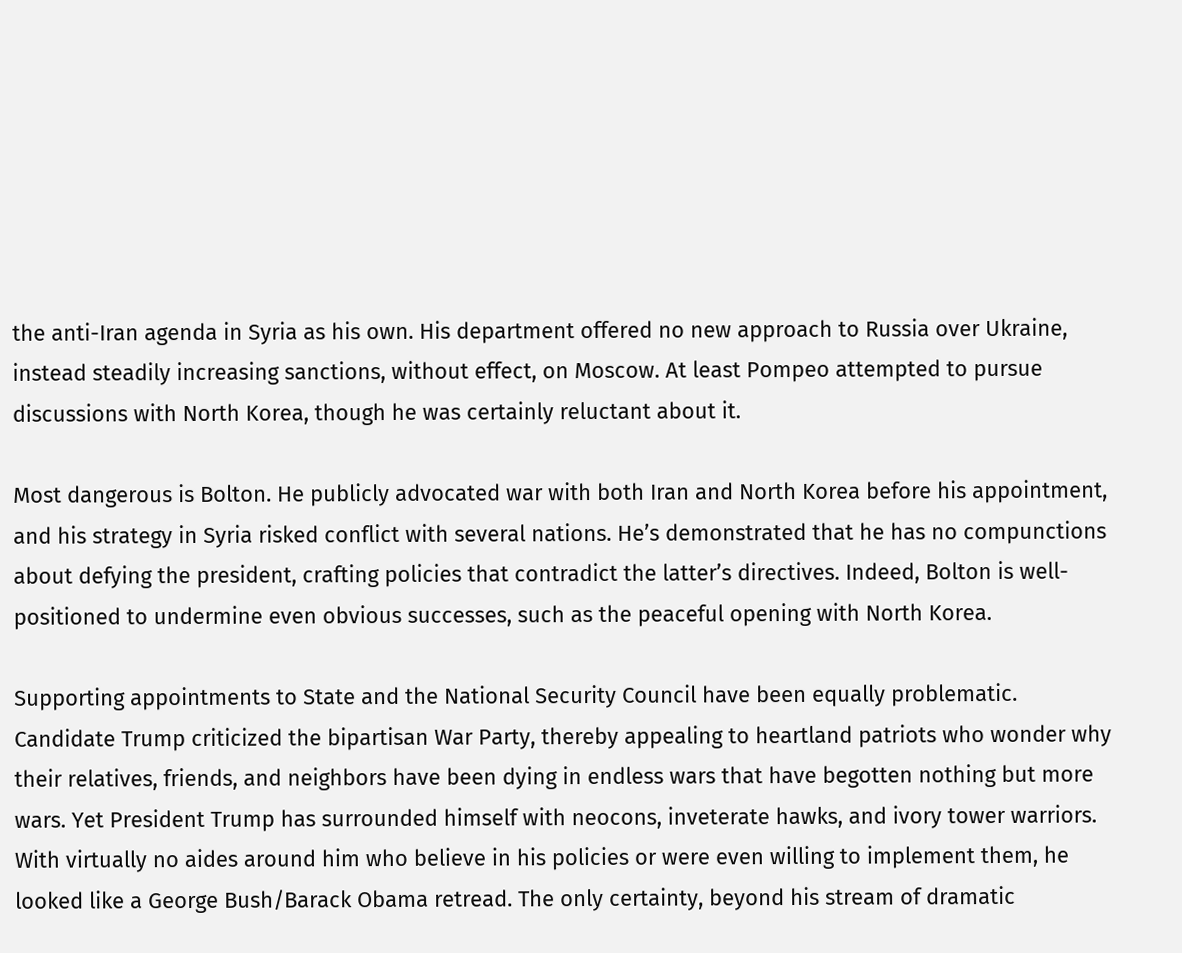the anti-Iran agenda in Syria as his own. His department offered no new approach to Russia over Ukraine, instead steadily increasing sanctions, without effect, on Moscow. At least Pompeo attempted to pursue discussions with North Korea, though he was certainly reluctant about it.

Most dangerous is Bolton. He publicly advocated war with both Iran and North Korea before his appointment, and his strategy in Syria risked conflict with several nations. He’s demonstrated that he has no compunctions about defying the president, crafting policies that contradict the latter’s directives. Indeed, Bolton is well-positioned to undermine even obvious successes, such as the peaceful opening with North Korea.

Supporting appointments to State and the National Security Council have been equally problematic. Candidate Trump criticized the bipartisan War Party, thereby appealing to heartland patriots who wonder why their relatives, friends, and neighbors have been dying in endless wars that have begotten nothing but more wars. Yet President Trump has surrounded himself with neocons, inveterate hawks, and ivory tower warriors. With virtually no aides around him who believe in his policies or were even willing to implement them, he looked like a George Bush/Barack Obama retread. The only certainty, beyond his stream of dramatic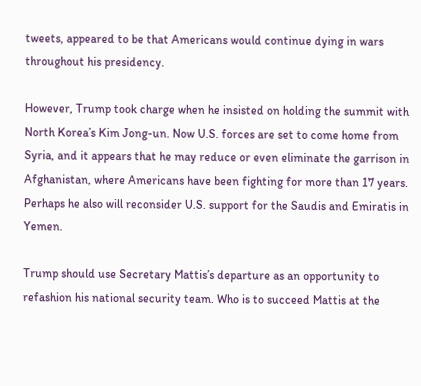tweets, appeared to be that Americans would continue dying in wars throughout his presidency.

However, Trump took charge when he insisted on holding the summit with North Korea’s Kim Jong-un. Now U.S. forces are set to come home from Syria, and it appears that he may reduce or even eliminate the garrison in Afghanistan, where Americans have been fighting for more than 17 years. Perhaps he also will reconsider U.S. support for the Saudis and Emiratis in Yemen.

Trump should use Secretary Mattis’s departure as an opportunity to refashion his national security team. Who is to succeed Mattis at the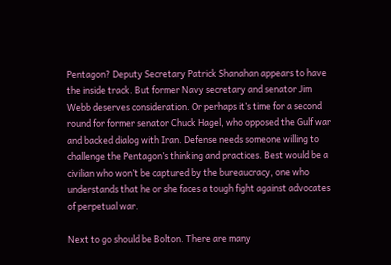Pentagon? Deputy Secretary Patrick Shanahan appears to have the inside track. But former Navy secretary and senator Jim Webb deserves consideration. Or perhaps it’s time for a second round for former senator Chuck Hagel, who opposed the Gulf war and backed dialog with Iran. Defense needs someone willing to challenge the Pentagon’s thinking and practices. Best would be a civilian who won’t be captured by the bureaucracy, one who understands that he or she faces a tough fight against advocates of perpetual war.

Next to go should be Bolton. There are many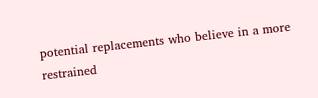potential replacements who believe in a more restrained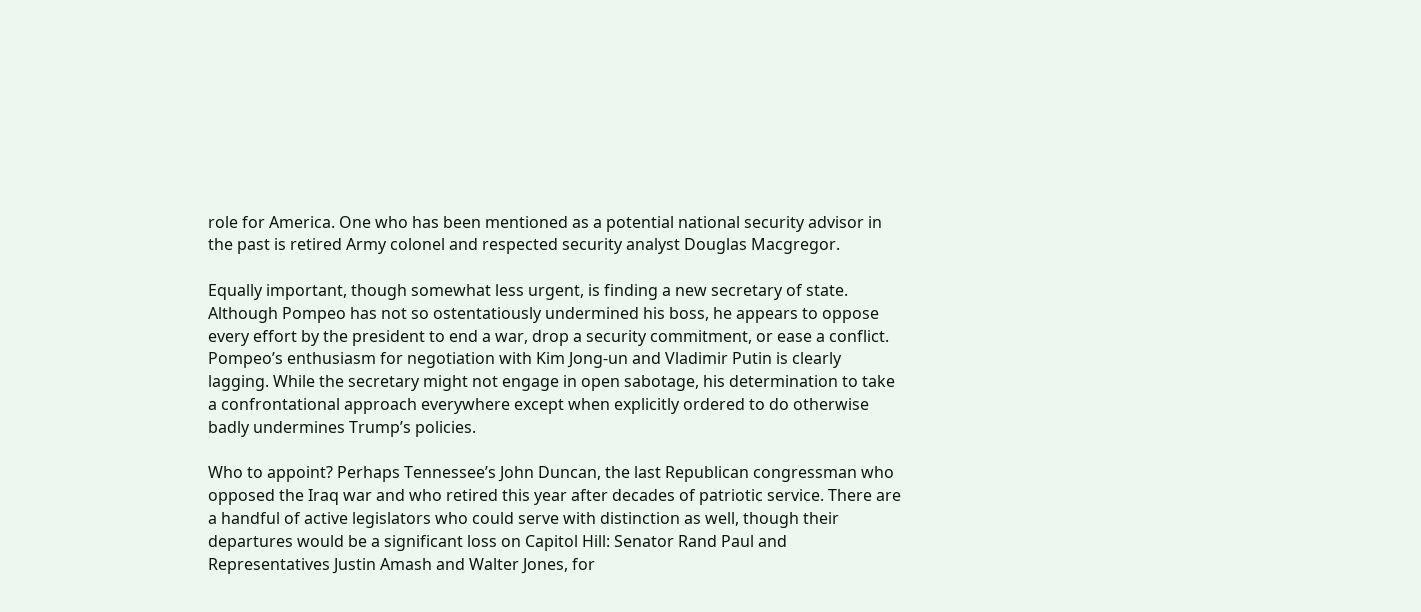role for America. One who has been mentioned as a potential national security advisor in the past is retired Army colonel and respected security analyst Douglas Macgregor.

Equally important, though somewhat less urgent, is finding a new secretary of state. Although Pompeo has not so ostentatiously undermined his boss, he appears to oppose every effort by the president to end a war, drop a security commitment, or ease a conflict. Pompeo’s enthusiasm for negotiation with Kim Jong-un and Vladimir Putin is clearly lagging. While the secretary might not engage in open sabotage, his determination to take a confrontational approach everywhere except when explicitly ordered to do otherwise badly undermines Trump’s policies.

Who to appoint? Perhaps Tennessee’s John Duncan, the last Republican congressman who opposed the Iraq war and who retired this year after decades of patriotic service. There are a handful of active legislators who could serve with distinction as well, though their departures would be a significant loss on Capitol Hill: Senator Rand Paul and Representatives Justin Amash and Walter Jones, for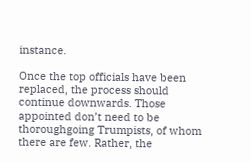instance.

Once the top officials have been replaced, the process should continue downwards. Those appointed don’t need to be thoroughgoing Trumpists, of whom there are few. Rather, the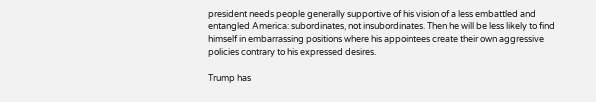president needs people generally supportive of his vision of a less embattled and entangled America: subordinates, not insubordinates. Then he will be less likely to find himself in embarrassing positions where his appointees create their own aggressive policies contrary to his expressed desires.

Trump has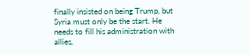finally insisted on being Trump, but Syria must only be the start. He needs to fill his administration with allies,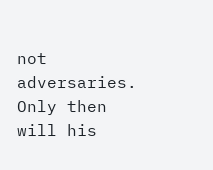not adversaries. Only then will his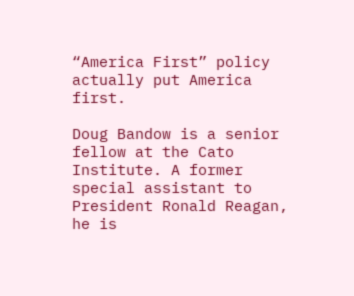“America First” policy actually put America first.

Doug Bandow is a senior fellow at the Cato Institute. A former special assistant to President Ronald Reagan, he is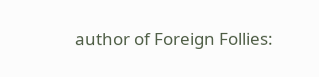author of Foreign Follies: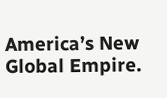America’s New Global Empire.